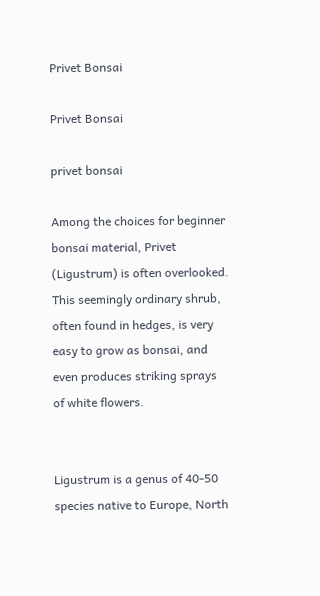Privet Bonsai

Privet Bonsai

privet bonsai

Among the choices for beginner bonsai material, Privet (Ligustrum) is often overlooked. This seemingly ordinary shrub, often found in hedges, is very easy to grow as bonsai, and even produces striking sprays of white flowers.


Ligustrum is a genus of 40-50 species native to Europe, North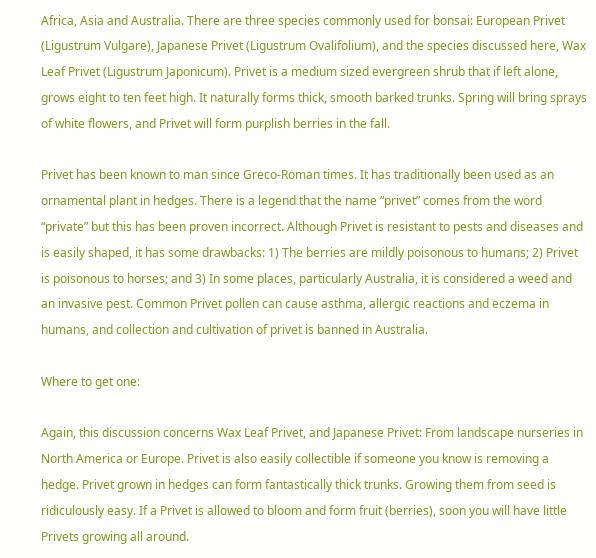Africa, Asia and Australia. There are three species commonly used for bonsai: European Privet (Ligustrum Vulgare), Japanese Privet (Ligustrum Ovalifolium), and the species discussed here, Wax Leaf Privet (Ligustrum Japonicum). Privet is a medium sized evergreen shrub that if left alone, grows eight to ten feet high. It naturally forms thick, smooth barked trunks. Spring will bring sprays of white flowers, and Privet will form purplish berries in the fall.

Privet has been known to man since Greco-Roman times. It has traditionally been used as an ornamental plant in hedges. There is a legend that the name “privet” comes from the word “private” but this has been proven incorrect. Although Privet is resistant to pests and diseases and is easily shaped, it has some drawbacks: 1) The berries are mildly poisonous to humans; 2) Privet is poisonous to horses; and 3) In some places, particularly Australia, it is considered a weed and an invasive pest. Common Privet pollen can cause asthma, allergic reactions and eczema in humans, and collection and cultivation of privet is banned in Australia.

Where to get one:

Again, this discussion concerns Wax Leaf Privet, and Japanese Privet: From landscape nurseries in North America or Europe. Privet is also easily collectible if someone you know is removing a hedge. Privet grown in hedges can form fantastically thick trunks. Growing them from seed is ridiculously easy. If a Privet is allowed to bloom and form fruit (berries), soon you will have little Privets growing all around.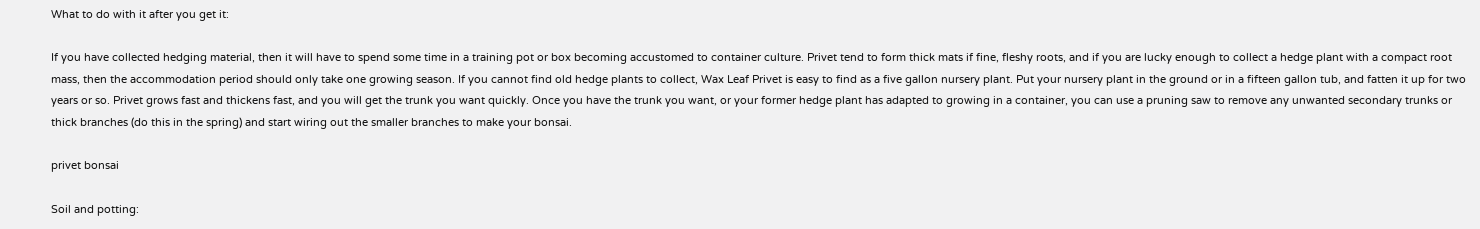What to do with it after you get it:

If you have collected hedging material, then it will have to spend some time in a training pot or box becoming accustomed to container culture. Privet tend to form thick mats if fine, fleshy roots, and if you are lucky enough to collect a hedge plant with a compact root mass, then the accommodation period should only take one growing season. If you cannot find old hedge plants to collect, Wax Leaf Privet is easy to find as a five gallon nursery plant. Put your nursery plant in the ground or in a fifteen gallon tub, and fatten it up for two years or so. Privet grows fast and thickens fast, and you will get the trunk you want quickly. Once you have the trunk you want, or your former hedge plant has adapted to growing in a container, you can use a pruning saw to remove any unwanted secondary trunks or thick branches (do this in the spring) and start wiring out the smaller branches to make your bonsai.

privet bonsai

Soil and potting: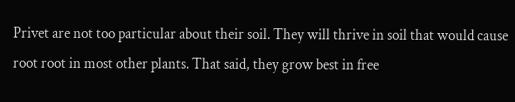Privet are not too particular about their soil. They will thrive in soil that would cause root root in most other plants. That said, they grow best in free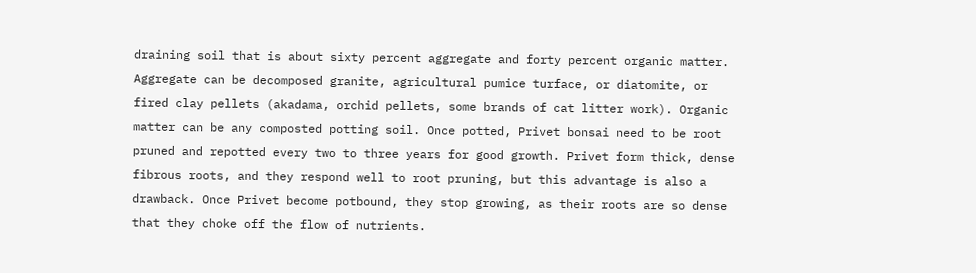draining soil that is about sixty percent aggregate and forty percent organic matter. Aggregate can be decomposed granite, agricultural pumice turface, or diatomite, or fired clay pellets (akadama, orchid pellets, some brands of cat litter work). Organic matter can be any composted potting soil. Once potted, Privet bonsai need to be root pruned and repotted every two to three years for good growth. Privet form thick, dense fibrous roots, and they respond well to root pruning, but this advantage is also a drawback. Once Privet become potbound, they stop growing, as their roots are so dense that they choke off the flow of nutrients.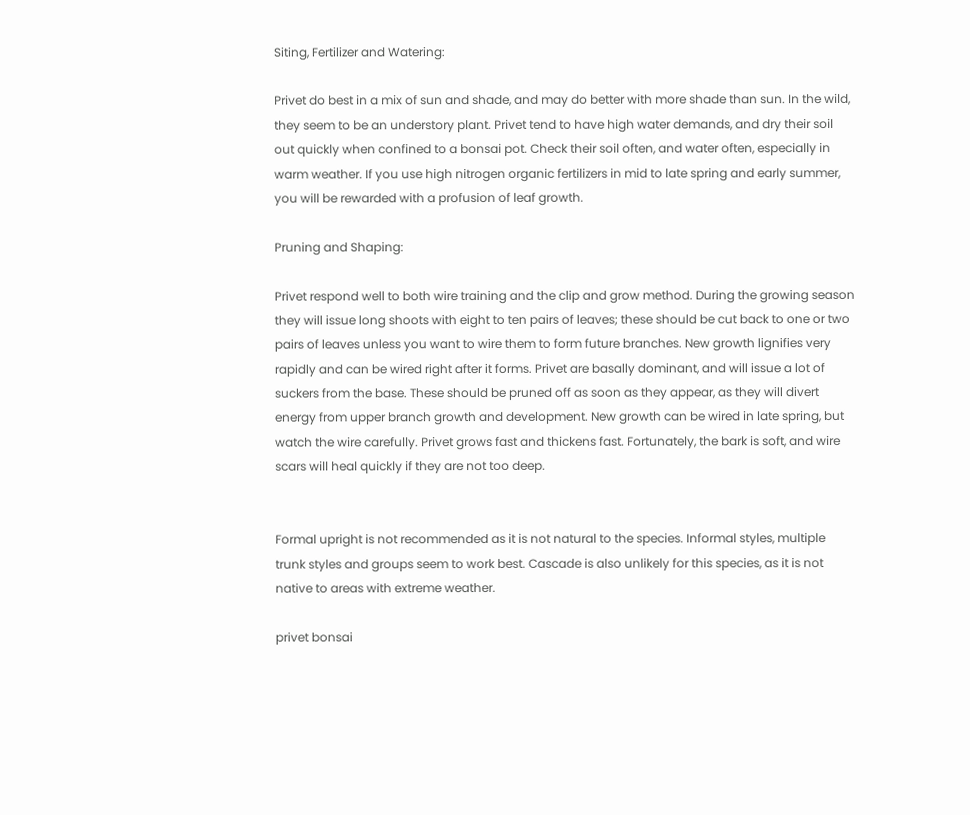Siting, Fertilizer and Watering:

Privet do best in a mix of sun and shade, and may do better with more shade than sun. In the wild, they seem to be an understory plant. Privet tend to have high water demands, and dry their soil out quickly when confined to a bonsai pot. Check their soil often, and water often, especially in warm weather. If you use high nitrogen organic fertilizers in mid to late spring and early summer, you will be rewarded with a profusion of leaf growth.

Pruning and Shaping:

Privet respond well to both wire training and the clip and grow method. During the growing season they will issue long shoots with eight to ten pairs of leaves; these should be cut back to one or two pairs of leaves unless you want to wire them to form future branches. New growth lignifies very rapidly and can be wired right after it forms. Privet are basally dominant, and will issue a lot of suckers from the base. These should be pruned off as soon as they appear, as they will divert energy from upper branch growth and development. New growth can be wired in late spring, but watch the wire carefully. Privet grows fast and thickens fast. Fortunately, the bark is soft, and wire scars will heal quickly if they are not too deep.


Formal upright is not recommended as it is not natural to the species. Informal styles, multiple trunk styles and groups seem to work best. Cascade is also unlikely for this species, as it is not native to areas with extreme weather.

privet bonsai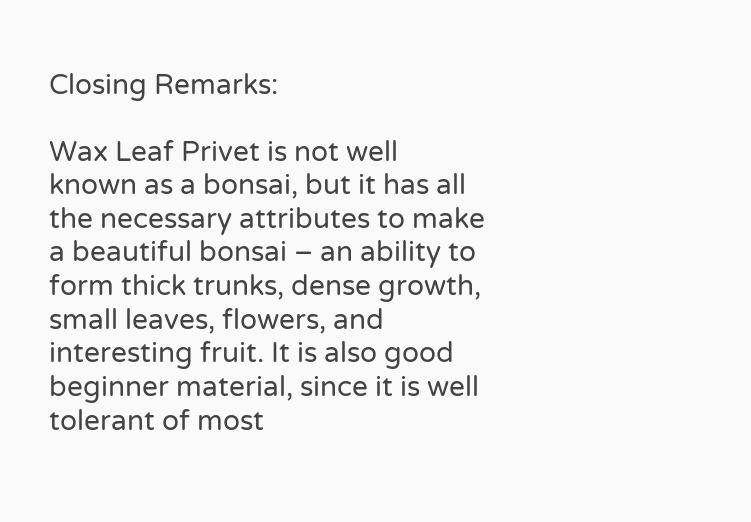Closing Remarks:

Wax Leaf Privet is not well known as a bonsai, but it has all the necessary attributes to make a beautiful bonsai – an ability to form thick trunks, dense growth, small leaves, flowers, and interesting fruit. It is also good beginner material, since it is well tolerant of most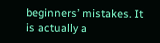beginners’ mistakes. It is actually a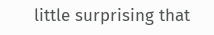little surprising that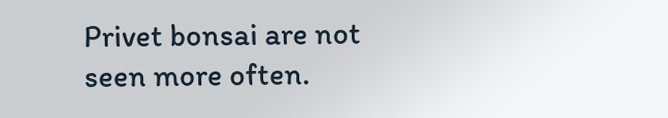Privet bonsai are not seen more often.